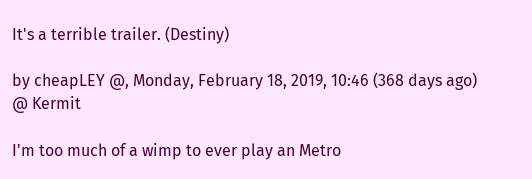It's a terrible trailer. (Destiny)

by cheapLEY @, Monday, February 18, 2019, 10:46 (368 days ago) @ Kermit

I'm too much of a wimp to ever play an Metro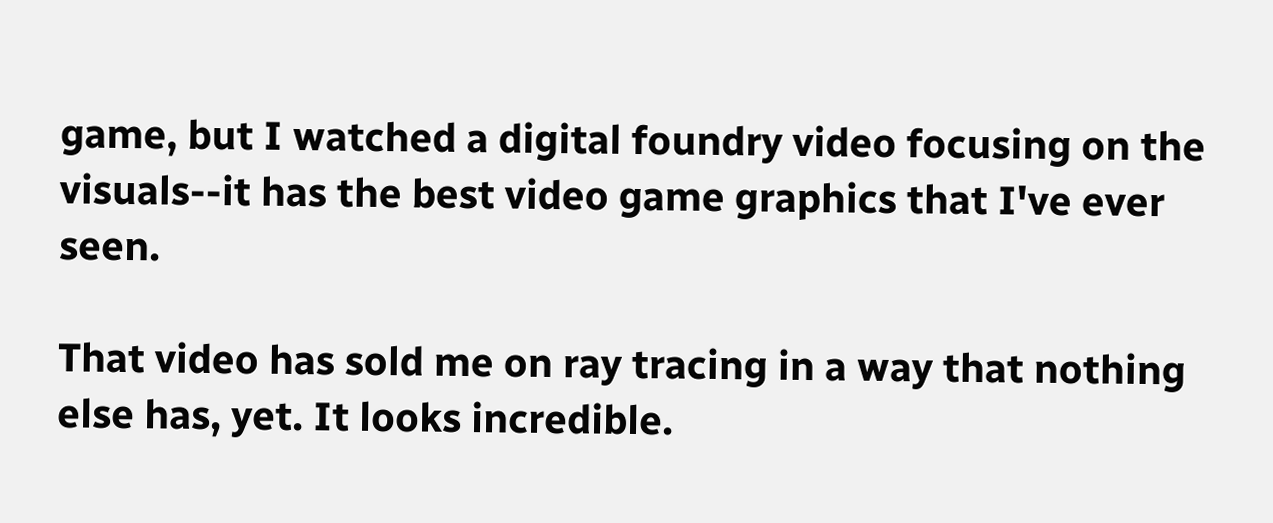game, but I watched a digital foundry video focusing on the visuals--it has the best video game graphics that I've ever seen.

That video has sold me on ray tracing in a way that nothing else has, yet. It looks incredible.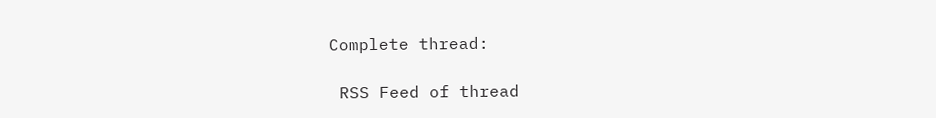Complete thread:

 RSS Feed of thread